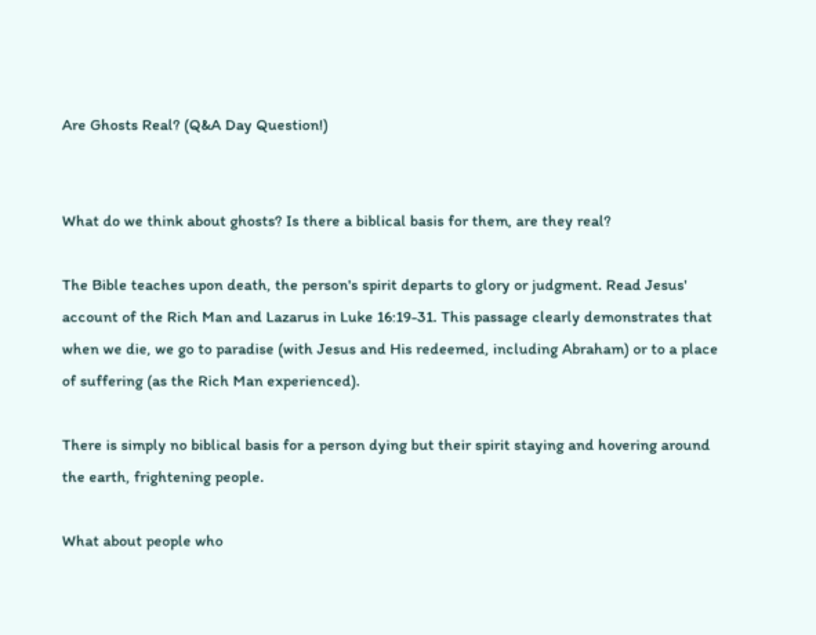Are Ghosts Real? (Q&A Day Question!)


What do we think about ghosts? Is there a biblical basis for them, are they real?

The Bible teaches upon death, the person's spirit departs to glory or judgment. Read Jesus' account of the Rich Man and Lazarus in Luke 16:19-31. This passage clearly demonstrates that when we die, we go to paradise (with Jesus and His redeemed, including Abraham) or to a place of suffering (as the Rich Man experienced).

There is simply no biblical basis for a person dying but their spirit staying and hovering around the earth, frightening people.

What about people who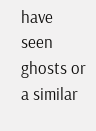have seen ghosts or a similar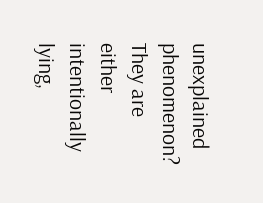unexplained phenomenon? They are either intentionally lying,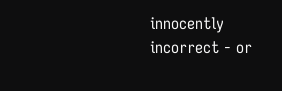innocently incorrect - or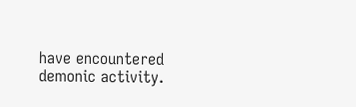have encountered demonic activity.